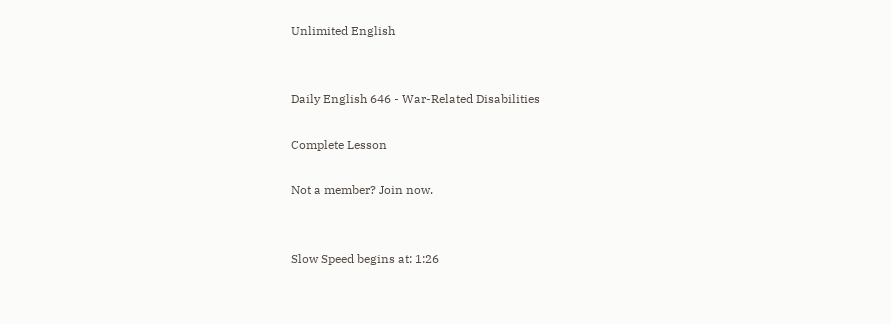Unlimited English


Daily English 646 - War-Related Disabilities

Complete Lesson

Not a member? Join now.


Slow Speed begins at: 1:26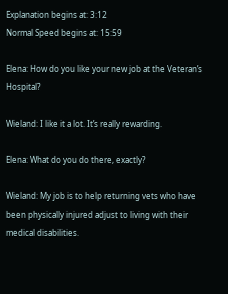Explanation begins at: 3:12
Normal Speed begins at: 15:59

Elena: How do you like your new job at the Veteran’s Hospital?

Wieland: I like it a lot. It’s really rewarding.

Elena: What do you do there, exactly?

Wieland: My job is to help returning vets who have been physically injured adjust to living with their medical disabilities.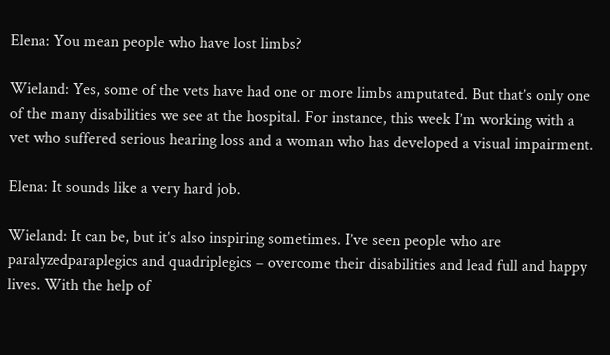Elena: You mean people who have lost limbs?

Wieland: Yes, some of the vets have had one or more limbs amputated. But that’s only one of the many disabilities we see at the hospital. For instance, this week I’m working with a vet who suffered serious hearing loss and a woman who has developed a visual impairment.

Elena: It sounds like a very hard job.

Wieland: It can be, but it’s also inspiring sometimes. I’ve seen people who are paralyzedparaplegics and quadriplegics – overcome their disabilities and lead full and happy lives. With the help of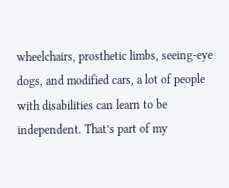wheelchairs, prosthetic limbs, seeing-eye dogs, and modified cars, a lot of people with disabilities can learn to be independent. That’s part of my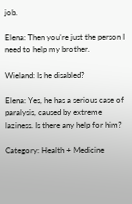job.

Elena: Then you’re just the person I need to help my brother.

Wieland: Is he disabled?

Elena: Yes, he has a serious case of paralysis, caused by extreme laziness. Is there any help for him?

Category: Health + Medicine